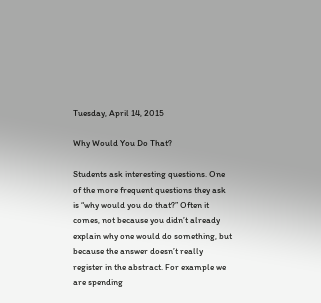Tuesday, April 14, 2015

Why Would You Do That?

Students ask interesting questions. One of the more frequent questions they ask is “why would you do that?” Often it comes, not because you didn’t already explain why one would do something, but because the answer doesn’t really register in the abstract. For example we are spending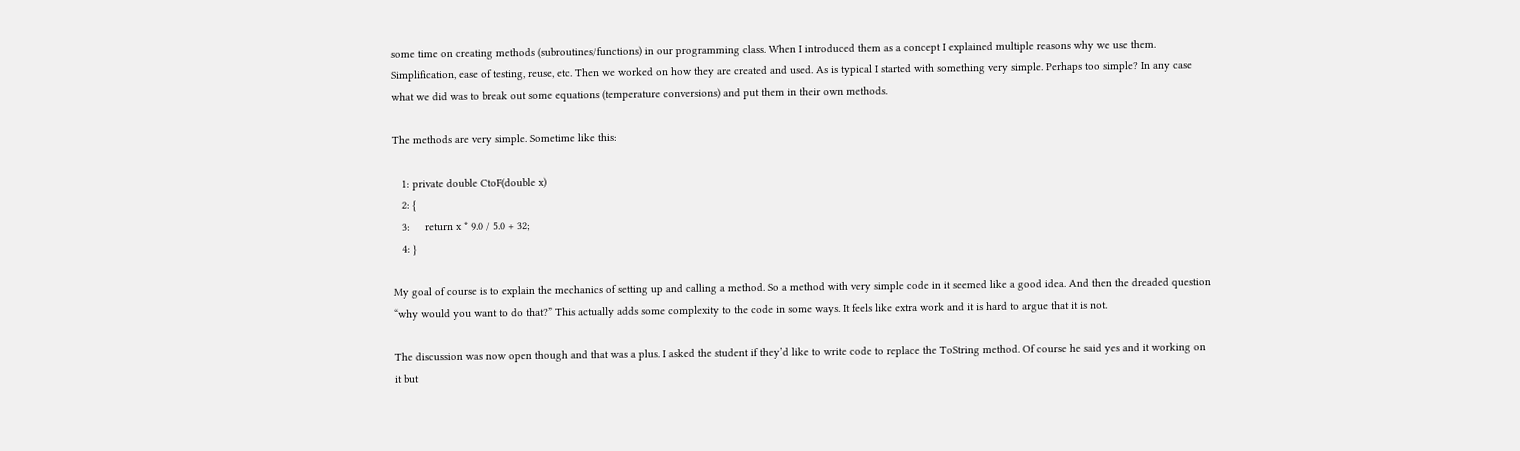some time on creating methods (subroutines/functions) in our programming class. When I introduced them as a concept I explained multiple reasons why we use them. Simplification, ease of testing, reuse, etc. Then we worked on how they are created and used. As is typical I started with something very simple. Perhaps too simple? In any case what we did was to break out some equations (temperature conversions) and put them in their own methods.

The methods are very simple. Sometime like this:

   1: private double CtoF(double x)
   2: {
   3:     return x * 9.0 / 5.0 + 32;
   4: }

My goal of course is to explain the mechanics of setting up and calling a method. So a method with very simple code in it seemed like a good idea. And then the dreaded question “why would you want to do that?” This actually adds some complexity to the code in some ways. It feels like extra work and it is hard to argue that it is not.

The discussion was now open though and that was a plus. I asked the student if they’d like to write code to replace the ToString method. Of course he said yes and it working on it but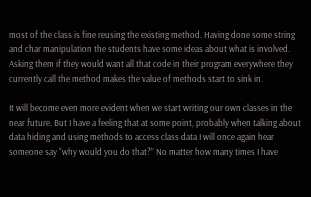most of the class is fine reusing the existing method. Having done some string and char manipulation the students have some ideas about what is involved. Asking them if they would want all that code in their program everywhere they currently call the method makes the value of methods start to sink in.

It will become even more evident when we start writing our own classes in the near future. But I have a feeling that at some point, probably when talking about data hiding and using methods to access class data I will once again hear someone say “why would you do that?” No matter how many times I have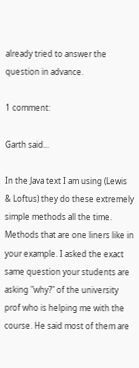already tried to answer the question in advance.

1 comment:

Garth said...

In the Java text I am using (Lewis & Loftus) they do these extremely simple methods all the time. Methods that are one liners like in your example. I asked the exact same question your students are asking "why?" of the university prof who is helping me with the course. He said most of them are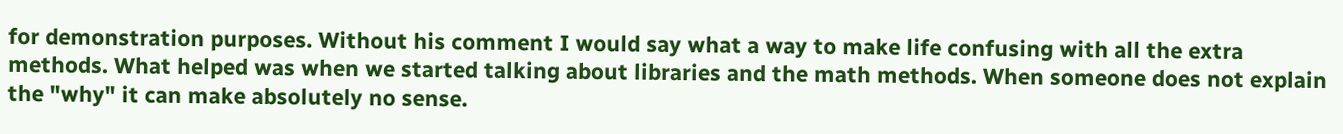for demonstration purposes. Without his comment I would say what a way to make life confusing with all the extra methods. What helped was when we started talking about libraries and the math methods. When someone does not explain the "why" it can make absolutely no sense.